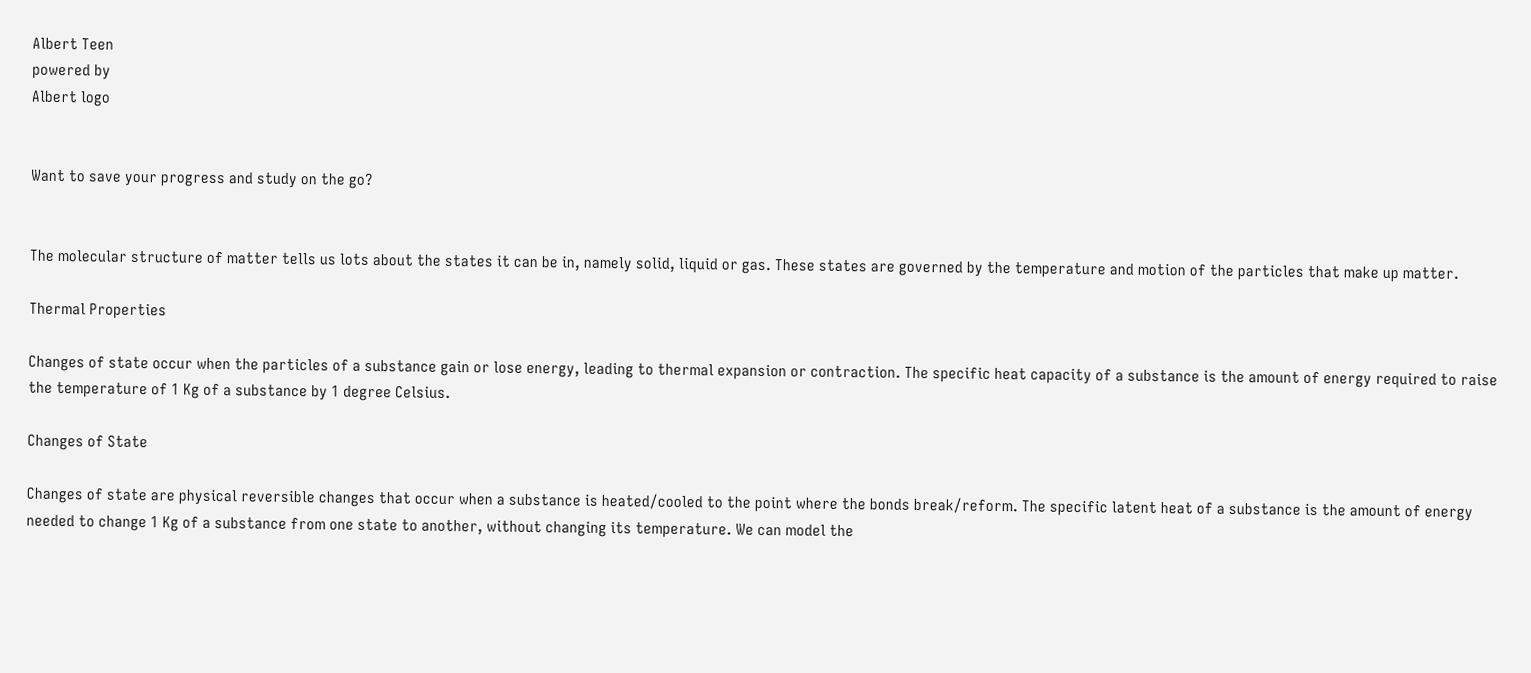Albert Teen
powered by
Albert logo


Want to save your progress and study on the go?


The molecular structure of matter tells us lots about the states it can be in, namely solid, liquid or gas. These states are governed by the temperature and motion of the particles that make up matter.

Thermal Properties

Changes of state occur when the particles of a substance gain or lose energy, leading to thermal expansion or contraction. The specific heat capacity of a substance is the amount of energy required to raise the temperature of 1 Kg of a substance by 1 degree Celsius.

Changes of State

Changes of state are physical reversible changes that occur when a substance is heated/cooled to the point where the bonds break/reform. The specific latent heat of a substance is the amount of energy needed to change 1 Kg of a substance from one state to another, without changing its temperature. We can model the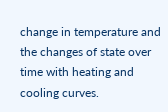change in temperature and the changes of state over time with heating and cooling curves.